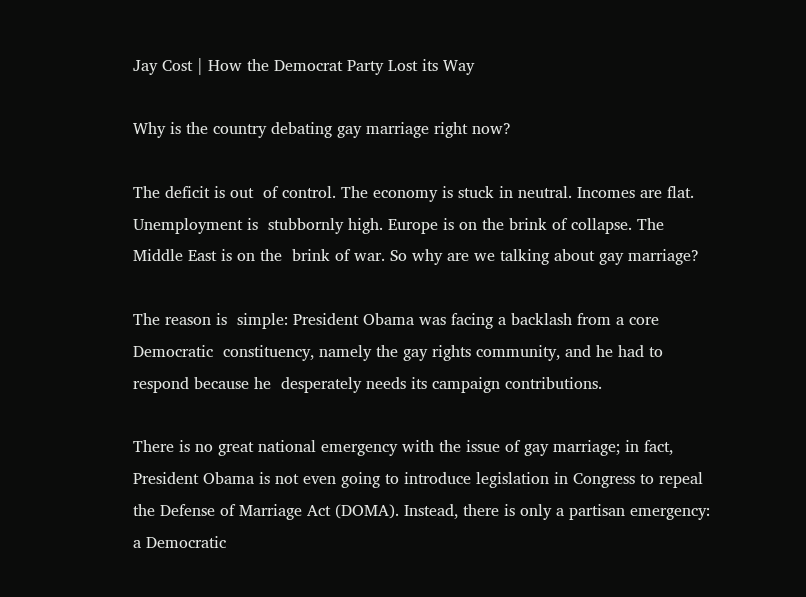Jay Cost | How the Democrat Party Lost its Way

Why is the country debating gay marriage right now?

The deficit is out  of control. The economy is stuck in neutral. Incomes are flat. Unemployment is  stubbornly high. Europe is on the brink of collapse. The Middle East is on the  brink of war. So why are we talking about gay marriage?

The reason is  simple: President Obama was facing a backlash from a core Democratic  constituency, namely the gay rights community, and he had to respond because he  desperately needs its campaign contributions.

There is no great national emergency with the issue of gay marriage; in fact,  President Obama is not even going to introduce legislation in Congress to repeal  the Defense of Marriage Act (DOMA). Instead, there is only a partisan emergency:  a Democratic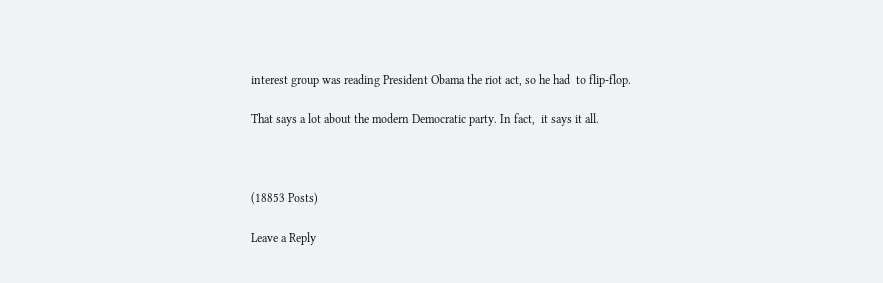interest group was reading President Obama the riot act, so he had  to flip-flop.

That says a lot about the modern Democratic party. In fact,  it says it all.



(18853 Posts)

Leave a Reply